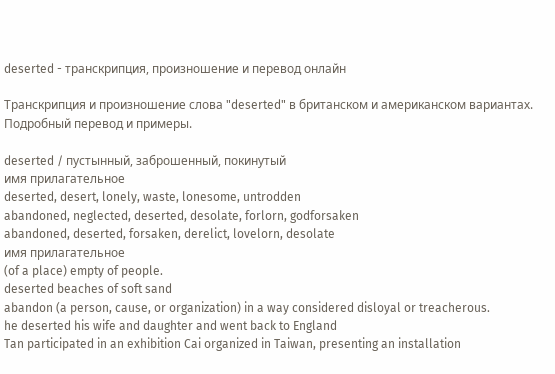deserted - транскрипция, произношение и перевод онлайн

Транскрипция и произношение слова "deserted" в британском и американском вариантах. Подробный перевод и примеры.

deserted / пустынный, заброшенный, покинутый
имя прилагательное
deserted, desert, lonely, waste, lonesome, untrodden
abandoned, neglected, deserted, desolate, forlorn, godforsaken
abandoned, deserted, forsaken, derelict, lovelorn, desolate
имя прилагательное
(of a place) empty of people.
deserted beaches of soft sand
abandon (a person, cause, or organization) in a way considered disloyal or treacherous.
he deserted his wife and daughter and went back to England
Tan participated in an exhibition Cai organized in Taiwan, presenting an installation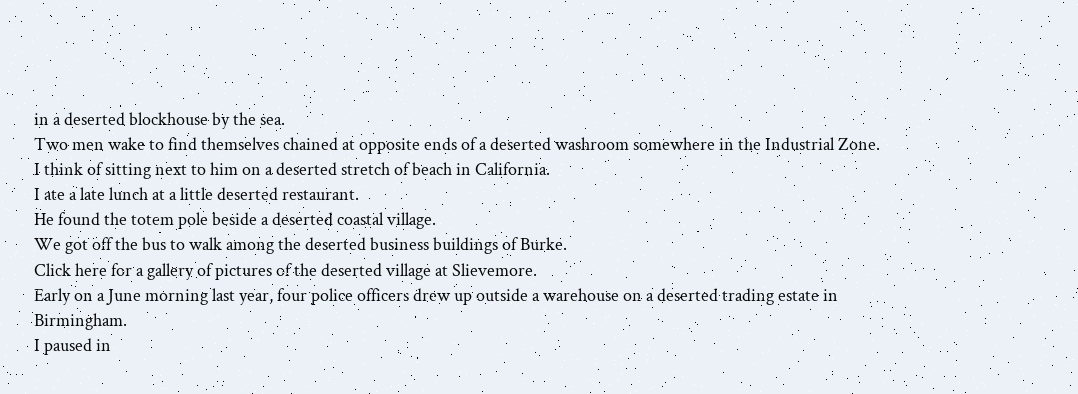in a deserted blockhouse by the sea.
Two men wake to find themselves chained at opposite ends of a deserted washroom somewhere in the Industrial Zone.
I think of sitting next to him on a deserted stretch of beach in California.
I ate a late lunch at a little deserted restaurant.
He found the totem pole beside a deserted coastal village.
We got off the bus to walk among the deserted business buildings of Burke.
Click here for a gallery of pictures of the deserted village at Slievemore.
Early on a June morning last year, four police officers drew up outside a warehouse on a deserted trading estate in Birmingham.
I paused in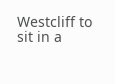Westcliff to sit in a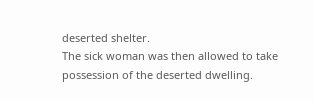deserted shelter.
The sick woman was then allowed to take possession of the deserted dwelling.